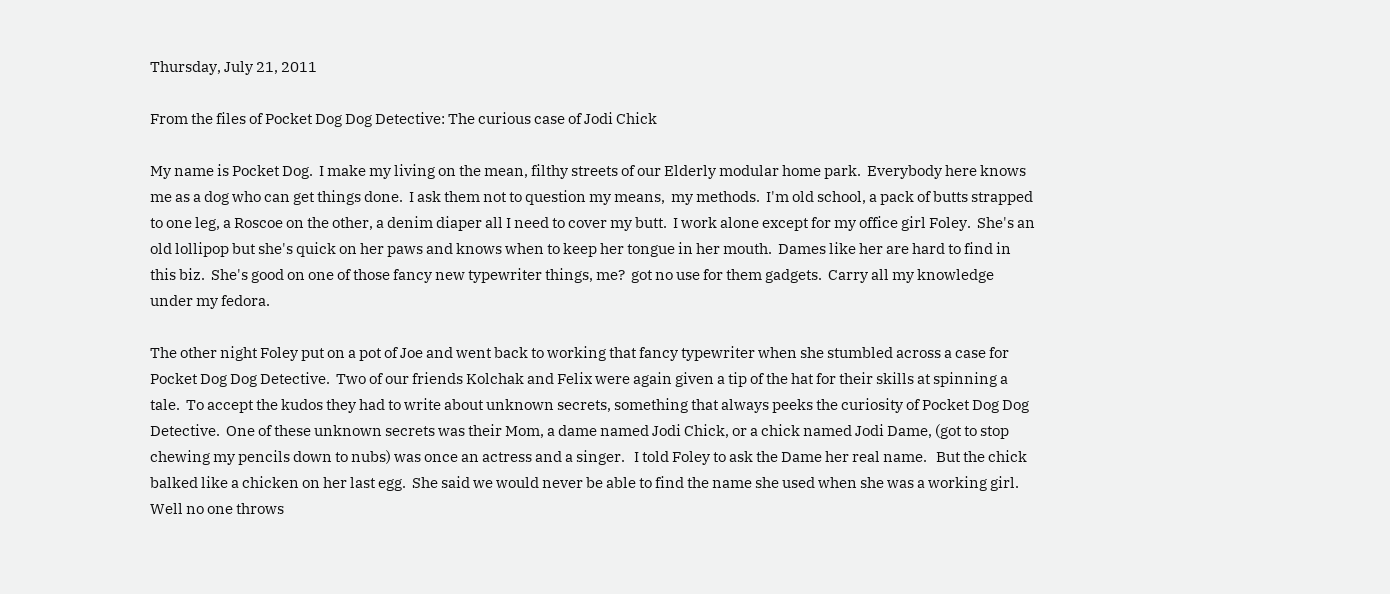Thursday, July 21, 2011

From the files of Pocket Dog Dog Detective: The curious case of Jodi Chick

My name is Pocket Dog.  I make my living on the mean, filthy streets of our Elderly modular home park.  Everybody here knows me as a dog who can get things done.  I ask them not to question my means,  my methods.  I'm old school, a pack of butts strapped to one leg, a Roscoe on the other, a denim diaper all I need to cover my butt.  I work alone except for my office girl Foley.  She's an old lollipop but she's quick on her paws and knows when to keep her tongue in her mouth.  Dames like her are hard to find in this biz.  She's good on one of those fancy new typewriter things, me?  got no use for them gadgets.  Carry all my knowledge under my fedora.

The other night Foley put on a pot of Joe and went back to working that fancy typewriter when she stumbled across a case for Pocket Dog Dog Detective.  Two of our friends Kolchak and Felix were again given a tip of the hat for their skills at spinning a tale.  To accept the kudos they had to write about unknown secrets, something that always peeks the curiosity of Pocket Dog Dog Detective.  One of these unknown secrets was their Mom, a dame named Jodi Chick, or a chick named Jodi Dame, (got to stop chewing my pencils down to nubs) was once an actress and a singer.   I told Foley to ask the Dame her real name.   But the chick balked like a chicken on her last egg.  She said we would never be able to find the name she used when she was a working girl.  Well no one throws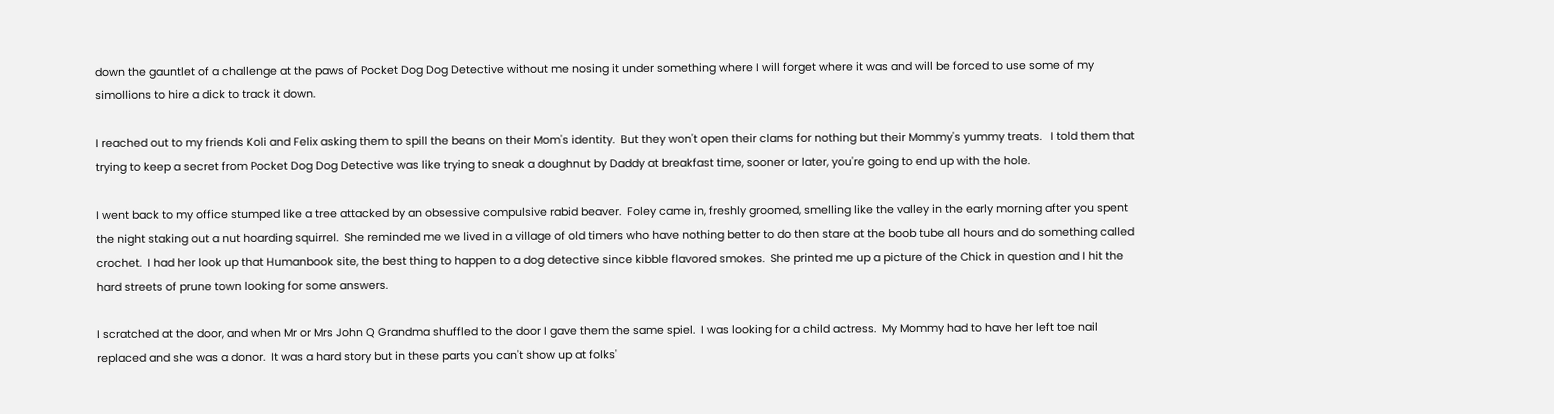down the gauntlet of a challenge at the paws of Pocket Dog Dog Detective without me nosing it under something where I will forget where it was and will be forced to use some of my simollions to hire a dick to track it down.

I reached out to my friends Koli and Felix asking them to spill the beans on their Mom's identity.  But they won't open their clams for nothing but their Mommy's yummy treats.   I told them that trying to keep a secret from Pocket Dog Dog Detective was like trying to sneak a doughnut by Daddy at breakfast time, sooner or later, you're going to end up with the hole.

I went back to my office stumped like a tree attacked by an obsessive compulsive rabid beaver.  Foley came in, freshly groomed, smelling like the valley in the early morning after you spent the night staking out a nut hoarding squirrel.  She reminded me we lived in a village of old timers who have nothing better to do then stare at the boob tube all hours and do something called crochet.  I had her look up that Humanbook site, the best thing to happen to a dog detective since kibble flavored smokes.  She printed me up a picture of the Chick in question and I hit the hard streets of prune town looking for some answers.

I scratched at the door, and when Mr or Mrs John Q Grandma shuffled to the door I gave them the same spiel.  I was looking for a child actress.  My Mommy had to have her left toe nail replaced and she was a donor.  It was a hard story but in these parts you can't show up at folks'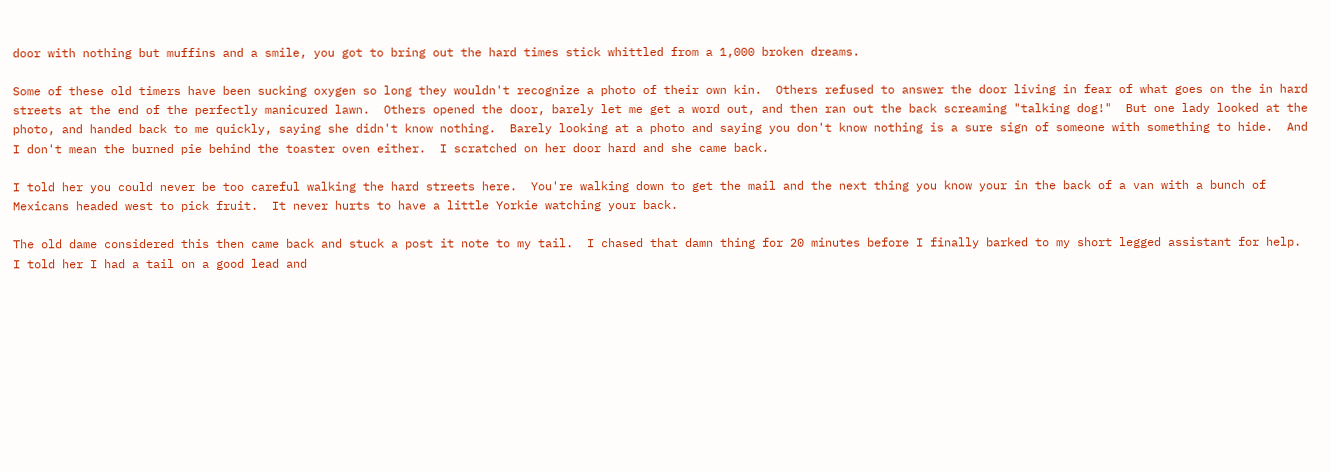door with nothing but muffins and a smile, you got to bring out the hard times stick whittled from a 1,000 broken dreams.

Some of these old timers have been sucking oxygen so long they wouldn't recognize a photo of their own kin.  Others refused to answer the door living in fear of what goes on the in hard streets at the end of the perfectly manicured lawn.  Others opened the door, barely let me get a word out, and then ran out the back screaming "talking dog!"  But one lady looked at the photo, and handed back to me quickly, saying she didn't know nothing.  Barely looking at a photo and saying you don't know nothing is a sure sign of someone with something to hide.  And I don't mean the burned pie behind the toaster oven either.  I scratched on her door hard and she came back.

I told her you could never be too careful walking the hard streets here.  You're walking down to get the mail and the next thing you know your in the back of a van with a bunch of Mexicans headed west to pick fruit.  It never hurts to have a little Yorkie watching your back.

The old dame considered this then came back and stuck a post it note to my tail.  I chased that damn thing for 20 minutes before I finally barked to my short legged assistant for help.  I told her I had a tail on a good lead and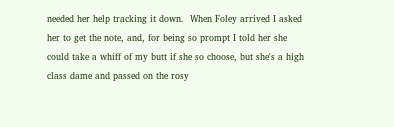needed her help tracking it down.  When Foley arrived I asked her to get the note, and, for being so prompt I told her she could take a whiff of my butt if she so choose, but she's a high class dame and passed on the rosy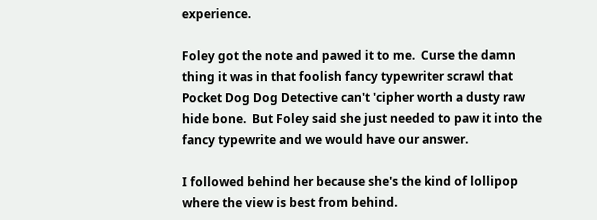experience.

Foley got the note and pawed it to me.  Curse the damn thing it was in that foolish fancy typewriter scrawl that Pocket Dog Dog Detective can't 'cipher worth a dusty raw hide bone.  But Foley said she just needed to paw it into the fancy typewrite and we would have our answer.

I followed behind her because she's the kind of lollipop where the view is best from behind.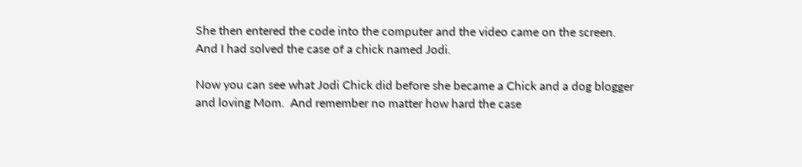She then entered the code into the computer and the video came on the screen.  And I had solved the case of a chick named Jodi.

Now you can see what Jodi Chick did before she became a Chick and a dog blogger and loving Mom.  And remember no matter how hard the case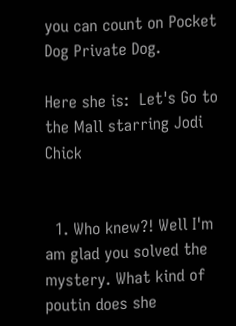you can count on Pocket Dog Private Dog.

Here she is:  Let's Go to the Mall starring Jodi Chick


  1. Who knew?! Well I'm am glad you solved the mystery. What kind of poutin does she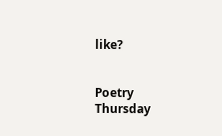like?


Poetry Thursday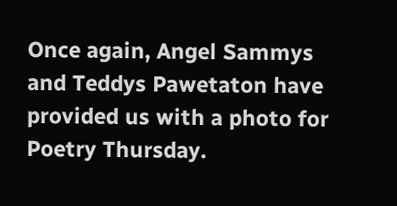Once again, Angel Sammys and Teddys Pawetaton have provided us with a photo for Poetry Thursday.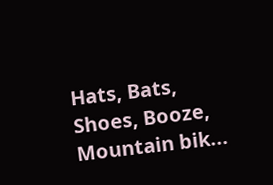Hats, Bats, Shoes, Booze, Mountain bik...